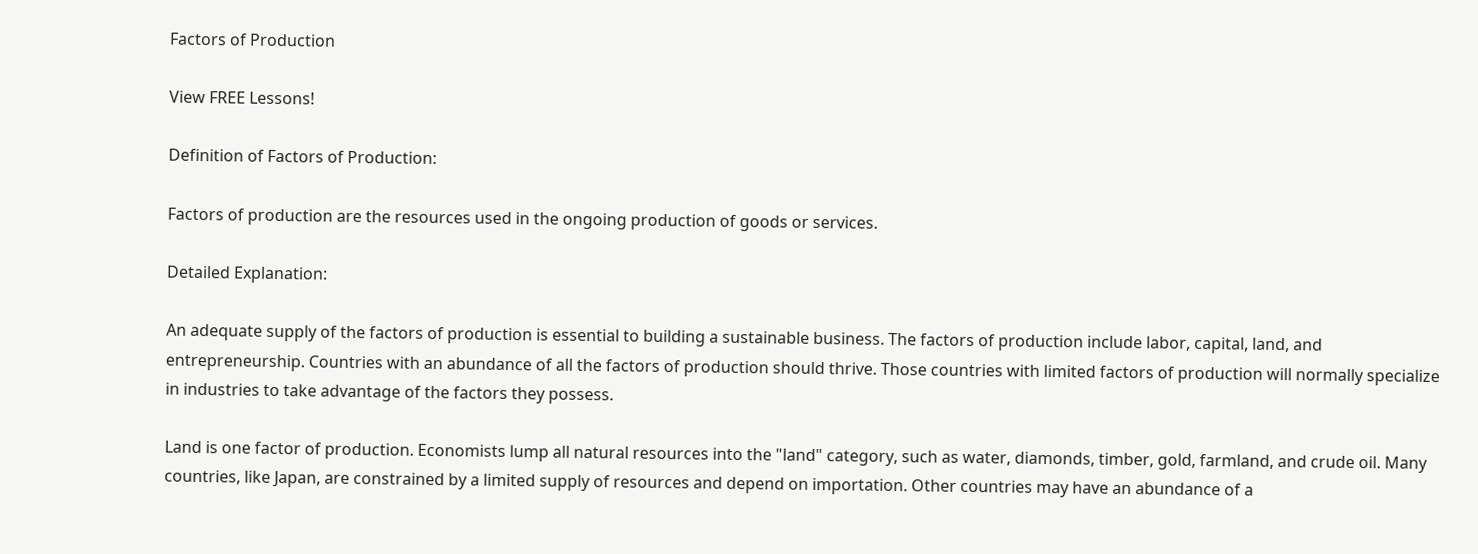Factors of Production

View FREE Lessons!

Definition of Factors of Production:

Factors of production are the resources used in the ongoing production of goods or services.

Detailed Explanation:

An adequate supply of the factors of production is essential to building a sustainable business. The factors of production include labor, capital, land, and entrepreneurship. Countries with an abundance of all the factors of production should thrive. Those countries with limited factors of production will normally specialize in industries to take advantage of the factors they possess.

Land is one factor of production. Economists lump all natural resources into the "land" category, such as water, diamonds, timber, gold, farmland, and crude oil. Many countries, like Japan, are constrained by a limited supply of resources and depend on importation. Other countries may have an abundance of a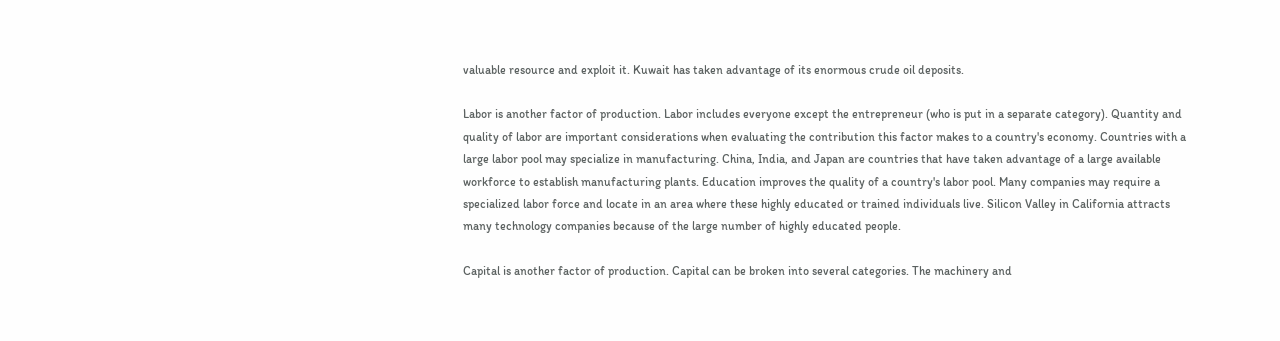valuable resource and exploit it. Kuwait has taken advantage of its enormous crude oil deposits.

Labor is another factor of production. Labor includes everyone except the entrepreneur (who is put in a separate category). Quantity and quality of labor are important considerations when evaluating the contribution this factor makes to a country's economy. Countries with a large labor pool may specialize in manufacturing. China, India, and Japan are countries that have taken advantage of a large available workforce to establish manufacturing plants. Education improves the quality of a country's labor pool. Many companies may require a specialized labor force and locate in an area where these highly educated or trained individuals live. Silicon Valley in California attracts many technology companies because of the large number of highly educated people.

Capital is another factor of production. Capital can be broken into several categories. The machinery and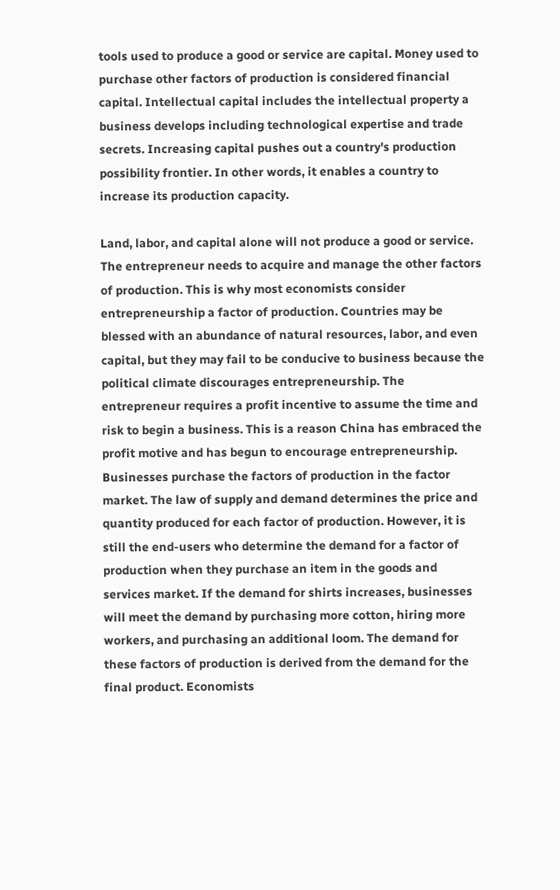tools used to produce a good or service are capital. Money used to purchase other factors of production is considered financial capital. Intellectual capital includes the intellectual property a business develops including technological expertise and trade secrets. Increasing capital pushes out a country's production possibility frontier. In other words, it enables a country to increase its production capacity.

Land, labor, and capital alone will not produce a good or service. The entrepreneur needs to acquire and manage the other factors of production. This is why most economists consider entrepreneurship a factor of production. Countries may be blessed with an abundance of natural resources, labor, and even capital, but they may fail to be conducive to business because the political climate discourages entrepreneurship. The entrepreneur requires a profit incentive to assume the time and risk to begin a business. This is a reason China has embraced the profit motive and has begun to encourage entrepreneurship.
Businesses purchase the factors of production in the factor market. The law of supply and demand determines the price and quantity produced for each factor of production. However, it is still the end-users who determine the demand for a factor of production when they purchase an item in the goods and services market. If the demand for shirts increases, businesses will meet the demand by purchasing more cotton, hiring more workers, and purchasing an additional loom. The demand for these factors of production is derived from the demand for the final product. Economists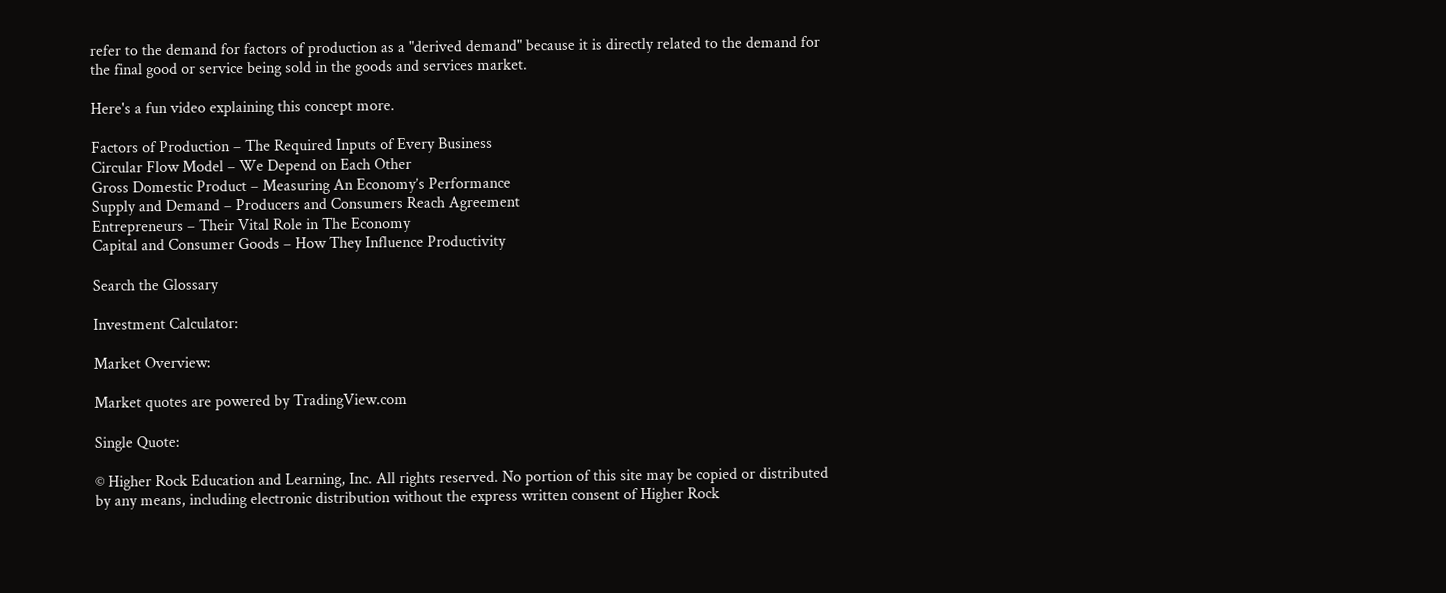refer to the demand for factors of production as a "derived demand" because it is directly related to the demand for the final good or service being sold in the goods and services market.

Here's a fun video explaining this concept more.

Factors of Production – The Required Inputs of Every Business
Circular Flow Model – We Depend on Each Other
Gross Domestic Product – Measuring An Economy’s Performance
Supply and Demand – Producers and Consumers Reach Agreement
Entrepreneurs – Their Vital Role in The Economy
Capital and Consumer Goods – How They Influence Productivity

Search the Glossary

Investment Calculator:

Market Overview:

Market quotes are powered by TradingView.com

Single Quote:

© Higher Rock Education and Learning, Inc. All rights reserved. No portion of this site may be copied or distributed by any means, including electronic distribution without the express written consent of Higher Rock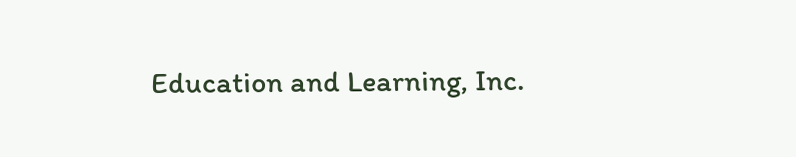Education and Learning, Inc.